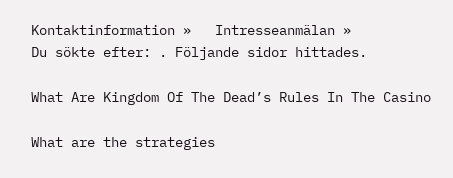Kontaktinformation »   Intresseanmälan »
Du sökte efter: . Följande sidor hittades.

What Are Kingdom Of The Dead’s Rules In The Casino

What are the strategies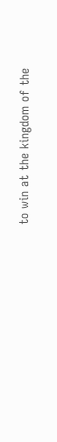to win at the kingdom of the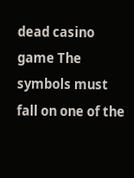dead casino game The symbols must fall on one of the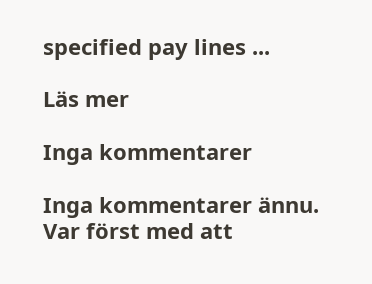specified pay lines ...

Läs mer

Inga kommentarer

Inga kommentarer ännu. Var först med att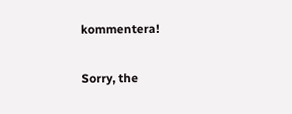kommentera!

Sorry, the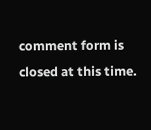comment form is closed at this time.